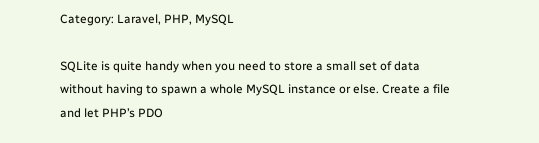Category: Laravel, PHP, MySQL

SQLite is quite handy when you need to store a small set of data without having to spawn a whole MySQL instance or else. Create a file and let PHP’s PDO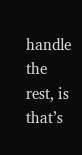handle the rest, is that’s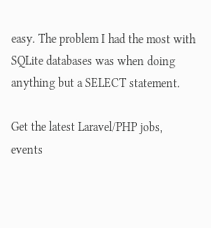easy. The problem I had the most with SQLite databases was when doing anything but a SELECT statement.

Get the latest Laravel/PHP jobs, events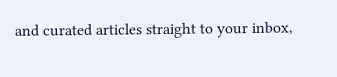and curated articles straight to your inbox,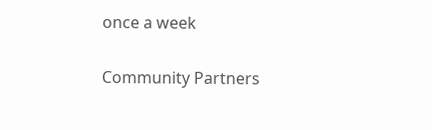once a week

Community Partners